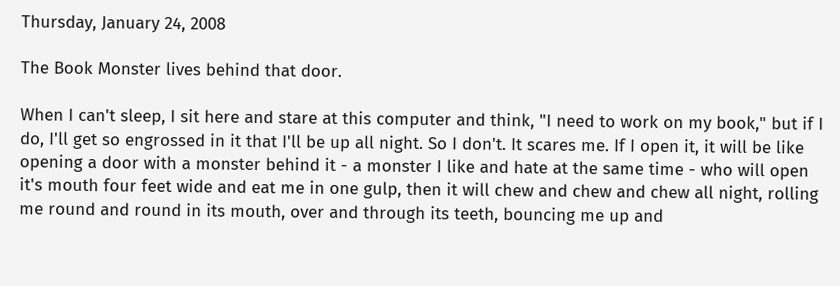Thursday, January 24, 2008

The Book Monster lives behind that door.

When I can't sleep, I sit here and stare at this computer and think, "I need to work on my book," but if I do, I'll get so engrossed in it that I'll be up all night. So I don't. It scares me. If I open it, it will be like opening a door with a monster behind it - a monster I like and hate at the same time - who will open it's mouth four feet wide and eat me in one gulp, then it will chew and chew and chew all night, rolling me round and round in its mouth, over and through its teeth, bouncing me up and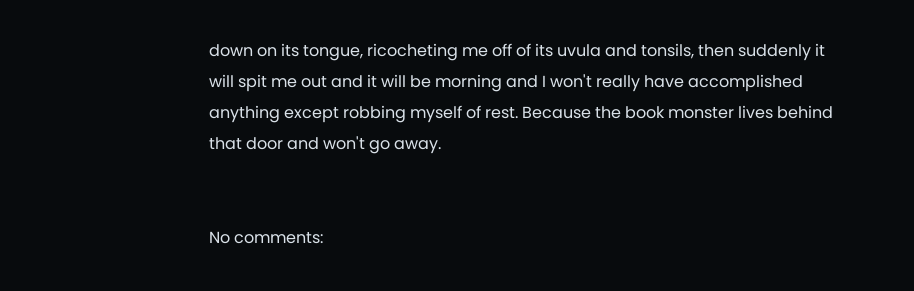down on its tongue, ricocheting me off of its uvula and tonsils, then suddenly it will spit me out and it will be morning and I won't really have accomplished anything except robbing myself of rest. Because the book monster lives behind that door and won't go away.


No comments: